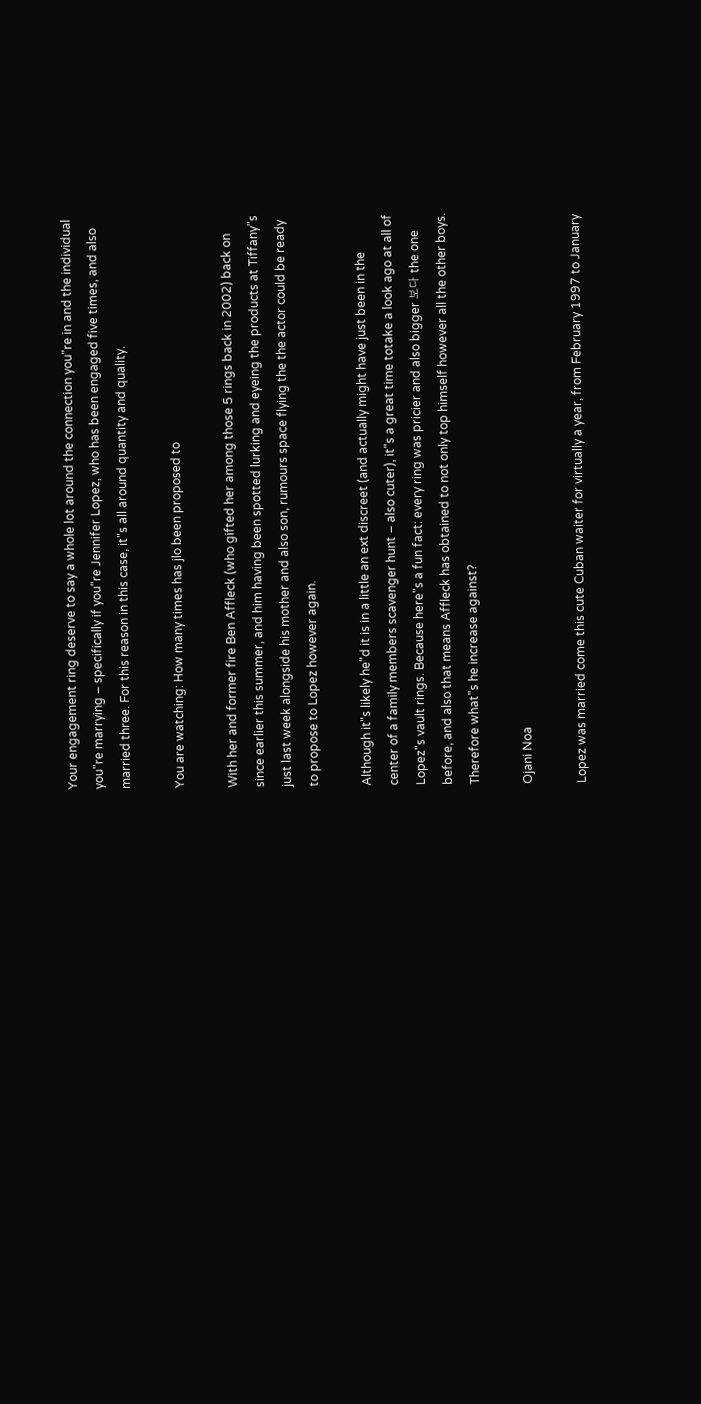Your engagement ring deserve to say a whole lot around the connection you"re in and the individual you"re marrying – specifically if you"re Jennifer Lopez, who has been engaged five times, and also married three. For this reason in this case, it"s all around quantity and quality.

You are watching: How many times has jlo been proposed to

With her and former fire Ben Affleck (who gifted her among those 5 rings back in 2002) back on since earlier this summer, and him having been spotted lurking and eyeing the products at Tiffany"s just last week alongside his mother and also son, rumours space flying the the actor could be ready to propose to Lopez however again.

Although it"s likely he"d it is in a little an ext discreet (and actually might have just been in the center of a family members scavenger hunt – also cuter), it"s a great time totake a look ago at all of Lopez"s vault rings. Because here"s a fun fact: every ring was pricier and also bigger 보다 the one before, and also that means Affleck has obtained to not only top himself however all the other boys. Therefore what"s he increase against?

Ojani Noa

Lopez was married come this cute Cuban waiter for virtually a year, from February 1997 to January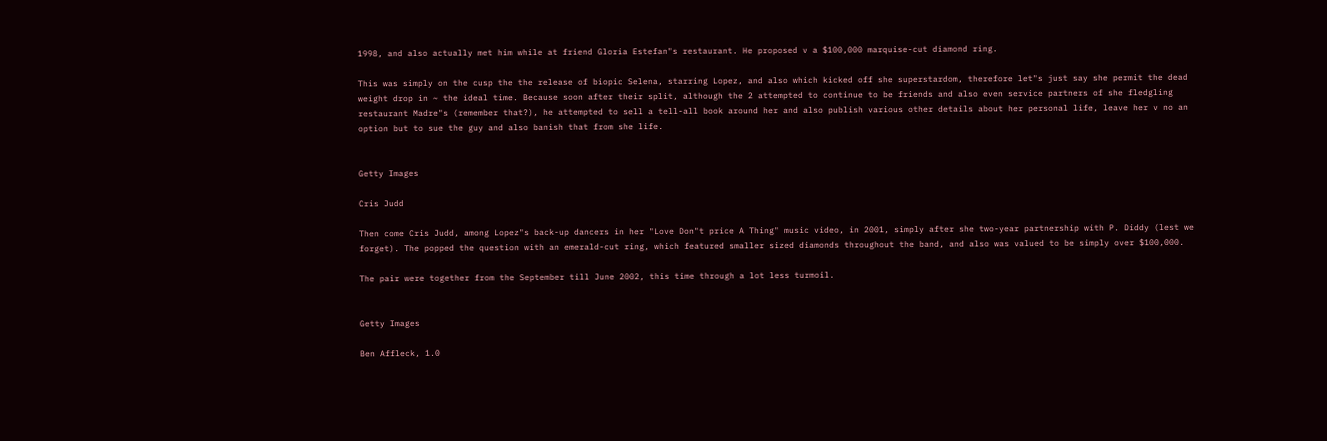1998, and also actually met him while at friend Gloria Estefan"s restaurant. He proposed v a $100,000 marquise-cut diamond ring.

This was simply on the cusp the the release of biopic Selena, starring Lopez, and also which kicked off she superstardom, therefore let"s just say she permit the dead weight drop in ~ the ideal time. Because soon after their split, although the 2 attempted to continue to be friends and also even service partners of she fledgling restaurant Madre"s (remember that?), he attempted to sell a tell-all book around her and also publish various other details about her personal life, leave her v no an option but to sue the guy and also banish that from she life.


Getty Images

Cris Judd

Then come Cris Judd, among Lopez"s back-up dancers in her "Love Don"t price A Thing" music video, in 2001, simply after she two-year partnership with P. Diddy (lest we forget). The popped the question with an emerald-cut ring, which featured smaller sized diamonds throughout the band, and also was valued to be simply over $100,000.

The pair were together from the September till June 2002, this time through a lot less turmoil.


Getty Images

Ben Affleck, 1.0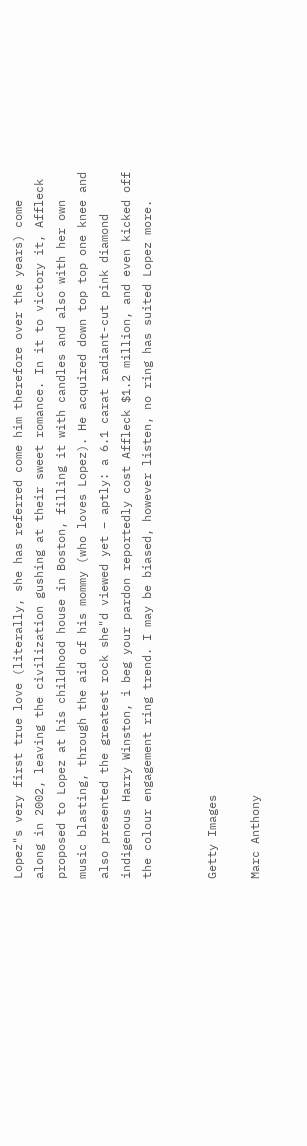Lopez"s very first true love (literally, she has referred come him therefore over the years) come along in 2002, leaving the civilization gushing at their sweet romance. In it to victory it, Affleck proposed to Lopez at his childhood house in Boston, filling it with candles and also with her own music blasting, through the aid of his mommy (who loves Lopez). He acquired down top top one knee and also presented the greatest rock she"d viewed yet – aptly: a 6.1 carat radiant-cut pink diamond indigenous Harry Winston, i beg your pardon reportedly cost Affleck $1.2 million, and even kicked off the colour engagement ring trend. I may be biased, however listen, no ring has suited Lopez more.


Getty Images

Marc Anthony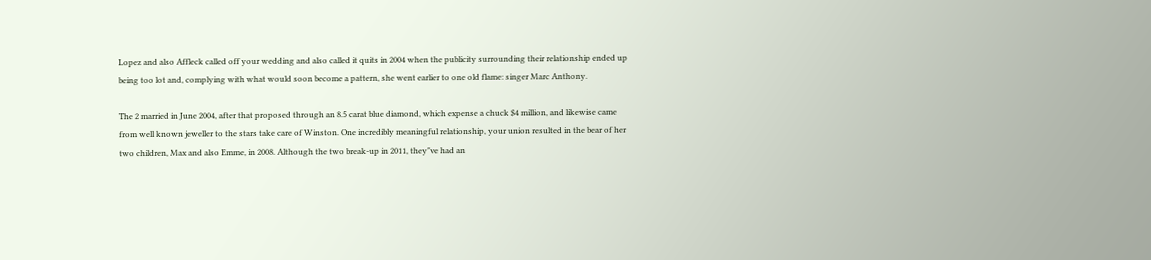Lopez and also Affleck called off your wedding and also called it quits in 2004 when the publicity surrounding their relationship ended up being too lot and, complying with what would soon become a pattern, she went earlier to one old flame: singer Marc Anthony.

The 2 married in June 2004, after that proposed through an 8.5 carat blue diamond, which expense a chuck $4 million, and likewise came from well known jeweller to the stars take care of Winston. One incredibly meaningful relationship, your union resulted in the bear of her two children, Max and also Emme, in 2008. Although the two break-up in 2011, they"ve had an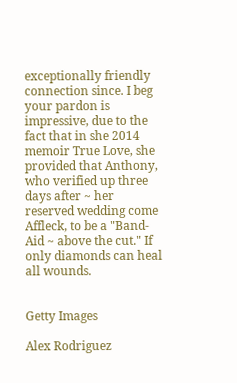exceptionally friendly connection since. I beg your pardon is impressive, due to the fact that in she 2014 memoir True Love, she provided that Anthony, who verified up three days after ~ her reserved wedding come Affleck, to be a "Band-Aid ~ above the cut." If only diamonds can heal all wounds.


Getty Images

Alex Rodriguez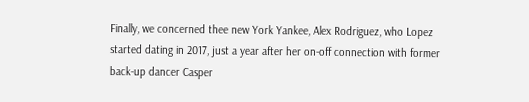Finally, we concerned thee new York Yankee, Alex Rodriguez, who Lopez started dating in 2017, just a year after her on-off connection with former back-up dancer Casper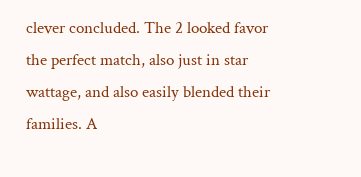clever concluded. The 2 looked favor the perfect match, also just in star wattage, and also easily blended their families. A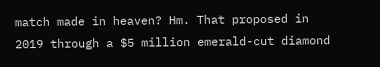match made in heaven? Hm. That proposed in 2019 through a $5 million emerald-cut diamond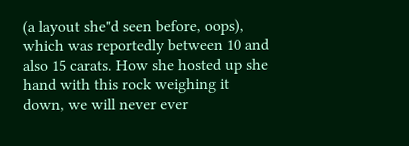(a layout she"d seen before, oops), which was reportedly between 10 and also 15 carats. How she hosted up she hand with this rock weighing it down, we will never ever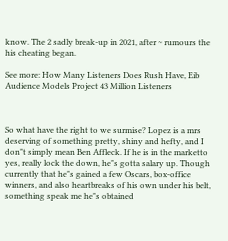know. The 2 sadly break-up in 2021, after ~ rumours the his cheating began.

See more: How Many Listeners Does Rush Have, Eib Audience Models Project 43 Million Listeners



So what have the right to we surmise? Lopez is a mrs deserving of something pretty, shiny and hefty, and I don"t simply mean Ben Affleck. If he is in the marketto yes, really lock the down, he"s gotta salary up. Though currently that he"s gained a few Oscars, box-office winners, and also heartbreaks of his own under his belt, something speak me he"s obtained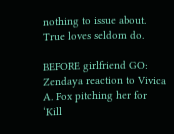nothing to issue about. True loves seldom do.

BEFORE girlfriend GO: Zendaya reaction to Vivica A. Fox pitching her for ‘Kill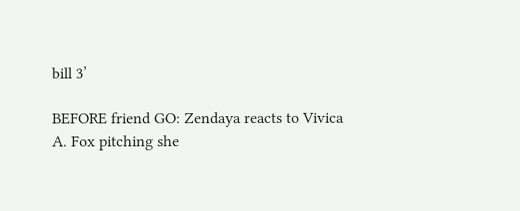bill 3’

BEFORE friend GO: Zendaya reacts to Vivica A. Fox pitching she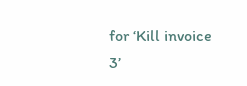for ‘Kill invoice 3’